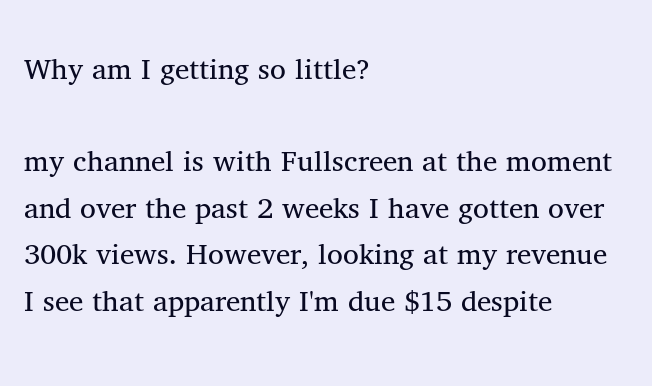Why am I getting so little?

my channel is with Fullscreen at the moment and over the past 2 weeks I have gotten over 300k views. However, looking at my revenue I see that apparently I'm due $15 despite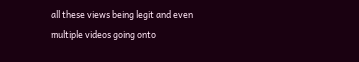all these views being legit and even multiple videos going onto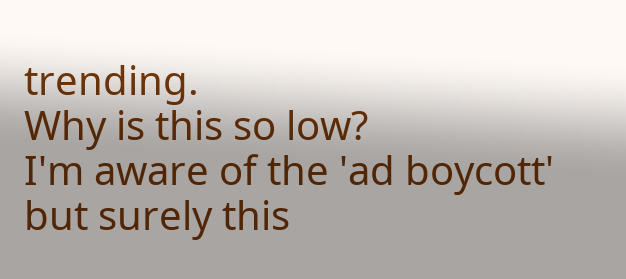trending.
Why is this so low?
I'm aware of the 'ad boycott' but surely this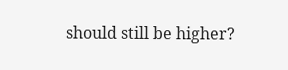should still be higher?